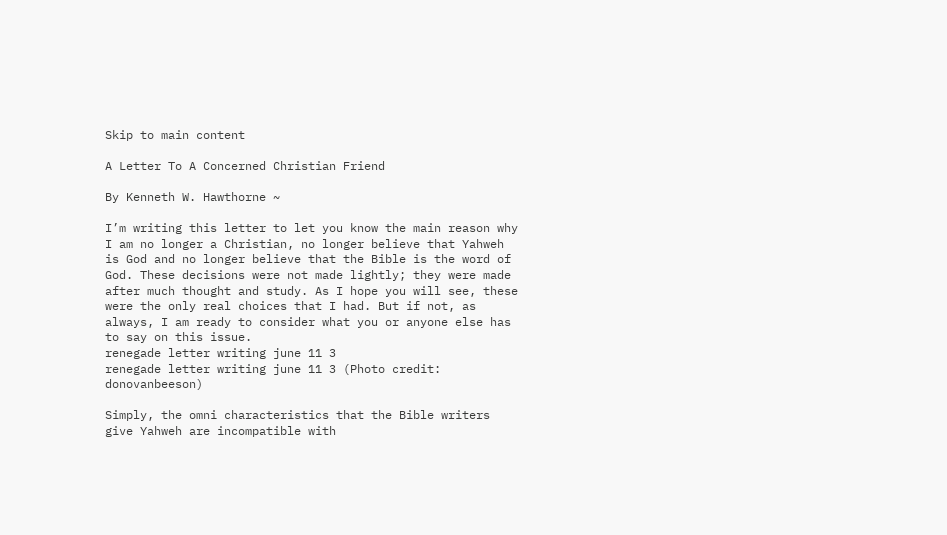Skip to main content

A Letter To A Concerned Christian Friend

By Kenneth W. Hawthorne ~

I’m writing this letter to let you know the main reason why I am no longer a Christian, no longer believe that Yahweh is God and no longer believe that the Bible is the word of God. These decisions were not made lightly; they were made after much thought and study. As I hope you will see, these were the only real choices that I had. But if not, as always, I am ready to consider what you or anyone else has to say on this issue.
renegade letter writing june 11 3
renegade letter writing june 11 3 (Photo credit: donovanbeeson)

Simply, the omni characteristics that the Bible writers give Yahweh are incompatible with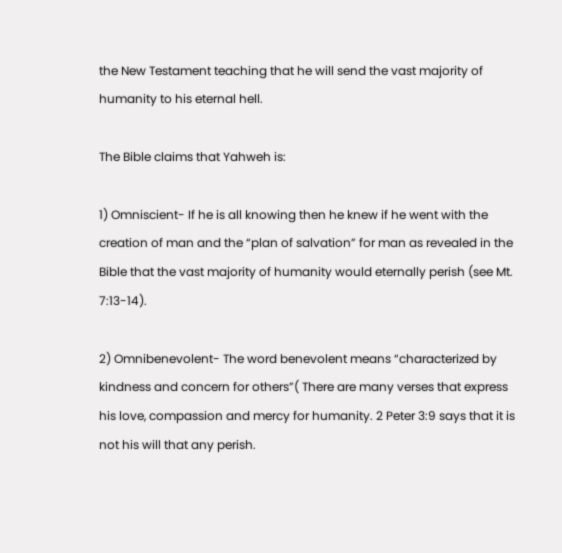the New Testament teaching that he will send the vast majority of humanity to his eternal hell.

The Bible claims that Yahweh is:

1) Omniscient- If he is all knowing then he knew if he went with the creation of man and the “plan of salvation” for man as revealed in the Bible that the vast majority of humanity would eternally perish (see Mt. 7:13-14).

2) Omnibenevolent- The word benevolent means “characterized by kindness and concern for others”( There are many verses that express his love, compassion and mercy for humanity. 2 Peter 3:9 says that it is not his will that any perish.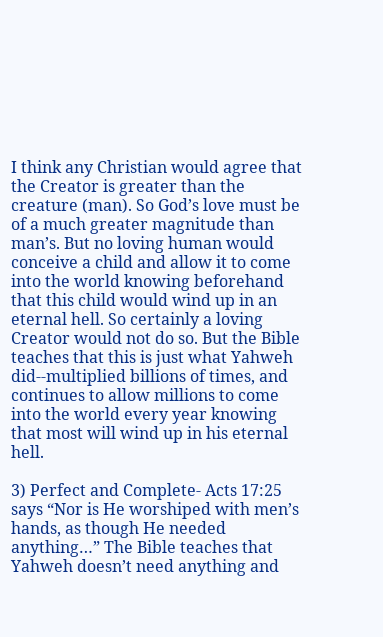I think any Christian would agree that the Creator is greater than the creature (man). So God’s love must be of a much greater magnitude than man’s. But no loving human would conceive a child and allow it to come into the world knowing beforehand that this child would wind up in an eternal hell. So certainly a loving Creator would not do so. But the Bible teaches that this is just what Yahweh did--multiplied billions of times, and continues to allow millions to come into the world every year knowing that most will wind up in his eternal hell.

3) Perfect and Complete- Acts 17:25 says “Nor is He worshiped with men’s hands, as though He needed anything…” The Bible teaches that Yahweh doesn’t need anything and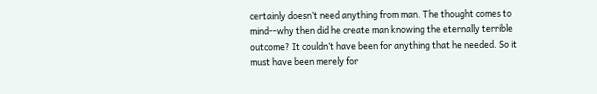certainly doesn’t need anything from man. The thought comes to mind--why then did he create man knowing the eternally terrible outcome? It couldn’t have been for anything that he needed. So it must have been merely for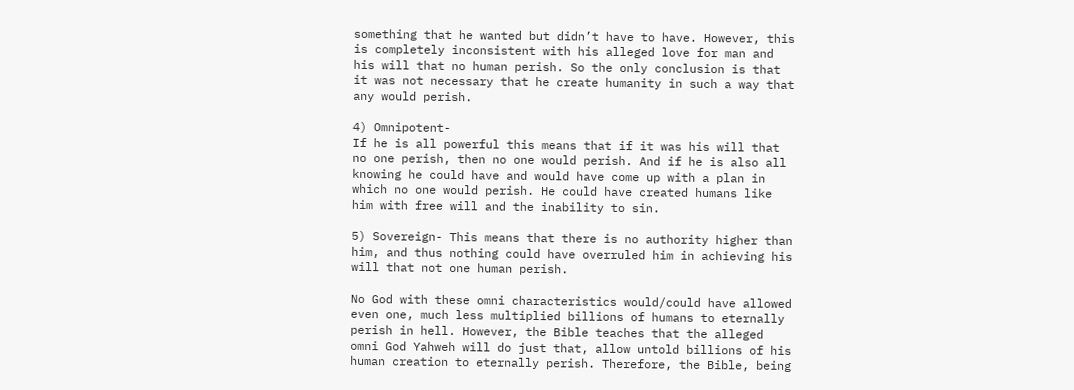something that he wanted but didn’t have to have. However, this is completely inconsistent with his alleged love for man and his will that no human perish. So the only conclusion is that it was not necessary that he create humanity in such a way that any would perish.

4) Omnipotent-
If he is all powerful this means that if it was his will that no one perish, then no one would perish. And if he is also all knowing he could have and would have come up with a plan in which no one would perish. He could have created humans like him with free will and the inability to sin.

5) Sovereign- This means that there is no authority higher than him, and thus nothing could have overruled him in achieving his will that not one human perish.

No God with these omni characteristics would/could have allowed even one, much less multiplied billions of humans to eternally perish in hell. However, the Bible teaches that the alleged omni God Yahweh will do just that, allow untold billions of his human creation to eternally perish. Therefore, the Bible, being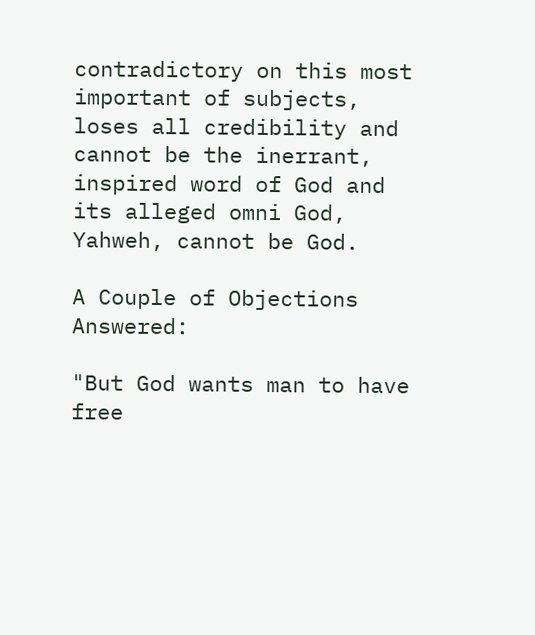contradictory on this most important of subjects, loses all credibility and cannot be the inerrant, inspired word of God and its alleged omni God, Yahweh, cannot be God.

A Couple of Objections Answered:

"But God wants man to have free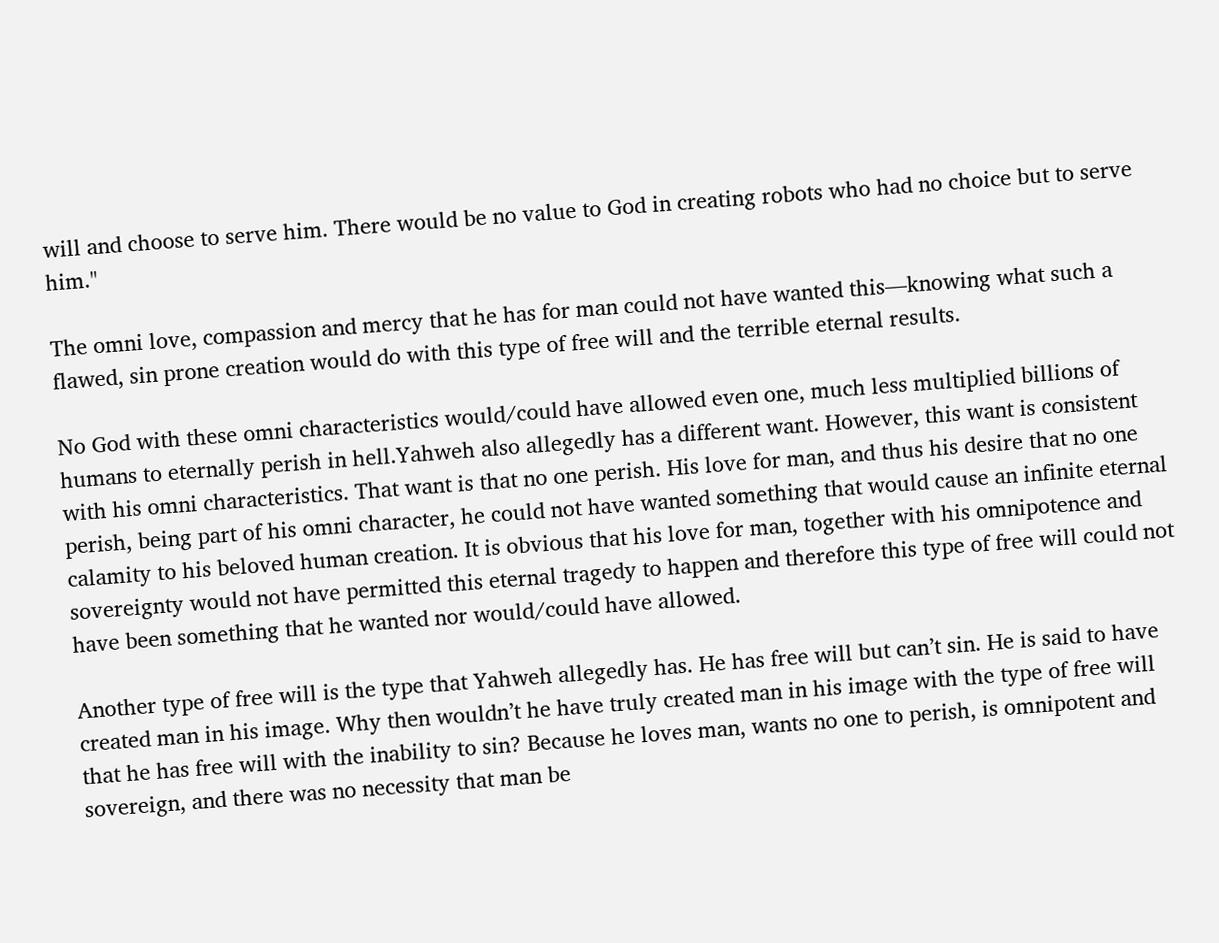will and choose to serve him. There would be no value to God in creating robots who had no choice but to serve him."

The omni love, compassion and mercy that he has for man could not have wanted this—knowing what such a flawed, sin prone creation would do with this type of free will and the terrible eternal results.

No God with these omni characteristics would/could have allowed even one, much less multiplied billions of humans to eternally perish in hell.Yahweh also allegedly has a different want. However, this want is consistent with his omni characteristics. That want is that no one perish. His love for man, and thus his desire that no one perish, being part of his omni character, he could not have wanted something that would cause an infinite eternal calamity to his beloved human creation. It is obvious that his love for man, together with his omnipotence and sovereignty would not have permitted this eternal tragedy to happen and therefore this type of free will could not have been something that he wanted nor would/could have allowed.

Another type of free will is the type that Yahweh allegedly has. He has free will but can’t sin. He is said to have created man in his image. Why then wouldn’t he have truly created man in his image with the type of free will that he has free will with the inability to sin? Because he loves man, wants no one to perish, is omnipotent and sovereign, and there was no necessity that man be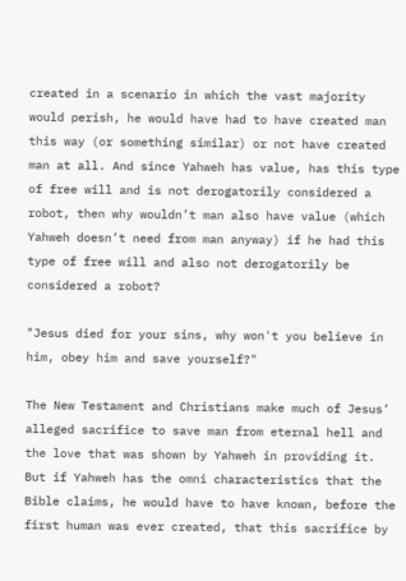created in a scenario in which the vast majority would perish, he would have had to have created man this way (or something similar) or not have created man at all. And since Yahweh has value, has this type of free will and is not derogatorily considered a robot, then why wouldn’t man also have value (which Yahweh doesn’t need from man anyway) if he had this type of free will and also not derogatorily be considered a robot?

"Jesus died for your sins, why won't you believe in him, obey him and save yourself?"

The New Testament and Christians make much of Jesus’ alleged sacrifice to save man from eternal hell and the love that was shown by Yahweh in providing it. But if Yahweh has the omni characteristics that the Bible claims, he would have to have known, before the first human was ever created, that this sacrifice by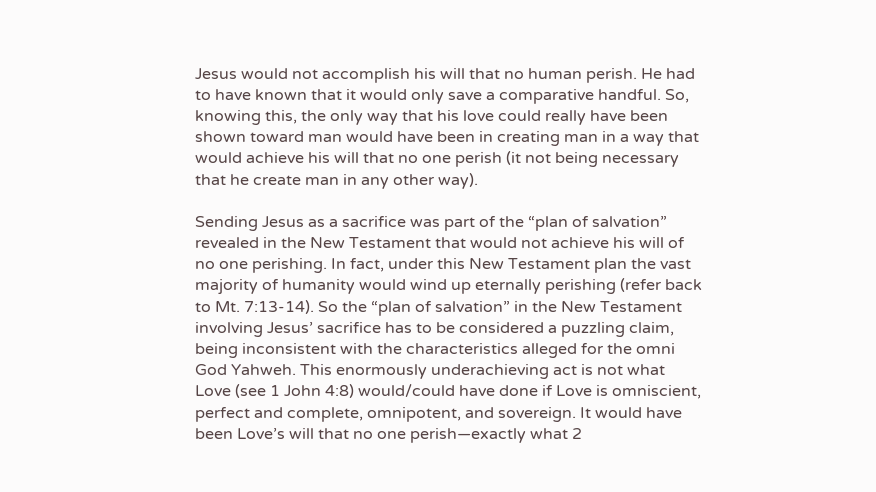Jesus would not accomplish his will that no human perish. He had to have known that it would only save a comparative handful. So, knowing this, the only way that his love could really have been shown toward man would have been in creating man in a way that would achieve his will that no one perish (it not being necessary that he create man in any other way).

Sending Jesus as a sacrifice was part of the “plan of salvation” revealed in the New Testament that would not achieve his will of no one perishing. In fact, under this New Testament plan the vast majority of humanity would wind up eternally perishing (refer back to Mt. 7:13-14). So the “plan of salvation” in the New Testament involving Jesus’ sacrifice has to be considered a puzzling claim, being inconsistent with the characteristics alleged for the omni God Yahweh. This enormously underachieving act is not what Love (see 1 John 4:8) would/could have done if Love is omniscient, perfect and complete, omnipotent, and sovereign. It would have been Love’s will that no one perish—exactly what 2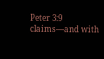Peter 3:9 claims—and with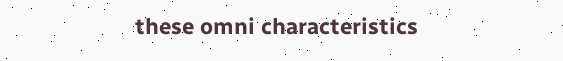these omni characteristics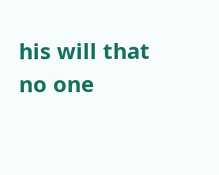his will that no one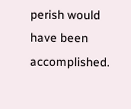perish would have been accomplished.